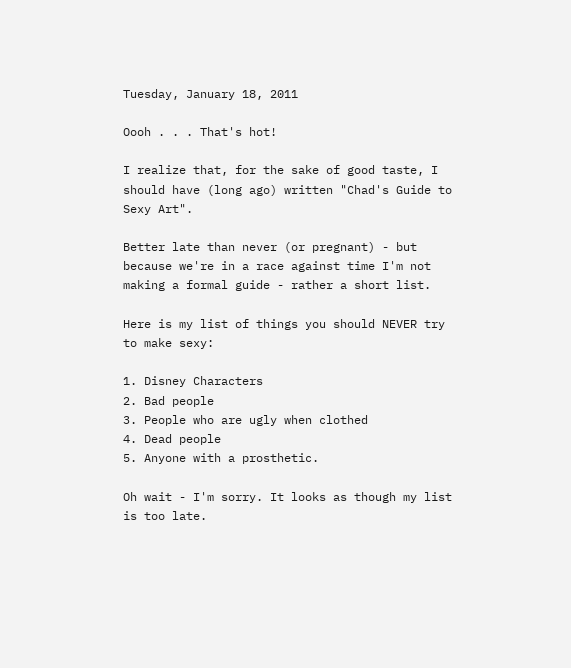Tuesday, January 18, 2011

Oooh . . . That's hot!

I realize that, for the sake of good taste, I should have (long ago) written "Chad's Guide to Sexy Art".

Better late than never (or pregnant) - but because we're in a race against time I'm not making a formal guide - rather a short list.

Here is my list of things you should NEVER try to make sexy:

1. Disney Characters
2. Bad people
3. People who are ugly when clothed
4. Dead people
5. Anyone with a prosthetic.

Oh wait - I'm sorry. It looks as though my list is too late.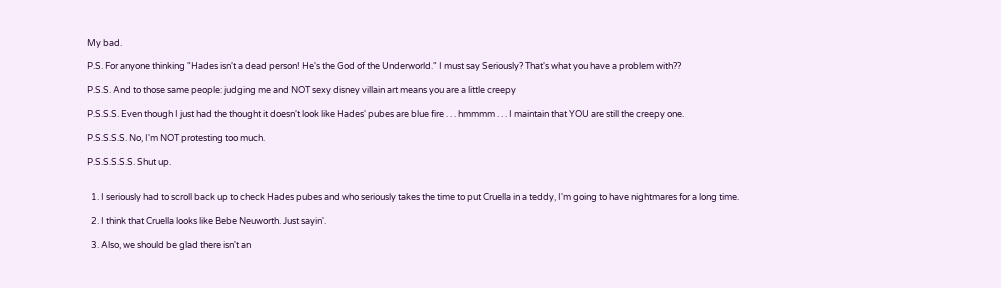My bad.

P.S. For anyone thinking "Hades isn't a dead person! He's the God of the Underworld." I must say Seriously? That's what you have a problem with??

P.S.S. And to those same people: judging me and NOT sexy disney villain art means you are a little creepy

P.S.S.S. Even though I just had the thought it doesn't look like Hades' pubes are blue fire . . . hmmmm . . . I maintain that YOU are still the creepy one.

P.S.S.S.S. No, I'm NOT protesting too much.

P.S.S.S.S.S. Shut up.


  1. I seriously had to scroll back up to check Hades pubes and who seriously takes the time to put Cruella in a teddy, I'm going to have nightmares for a long time.

  2. I think that Cruella looks like Bebe Neuworth. Just sayin'.

  3. Also, we should be glad there isn't an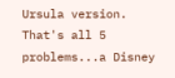Ursula version. That's all 5 problems...a Disney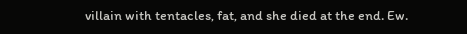villain with tentacles, fat, and she died at the end. Ew.